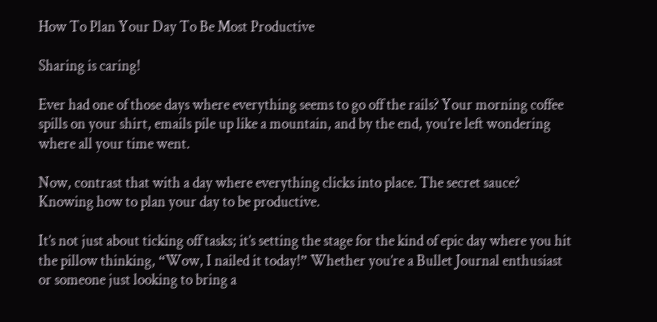How To Plan Your Day To Be Most Productive

Sharing is caring!

Ever had one of those days where everything seems to go off the rails? Your morning coffee spills on your shirt, emails pile up like a mountain, and by the end, you’re left wondering where all your time went.

Now, contrast that with a day where everything clicks into place. The secret sauce? Knowing how to plan your day to be productive.

It’s not just about ticking off tasks; it’s setting the stage for the kind of epic day where you hit the pillow thinking, “Wow, I nailed it today!” Whether you’re a Bullet Journal enthusiast or someone just looking to bring a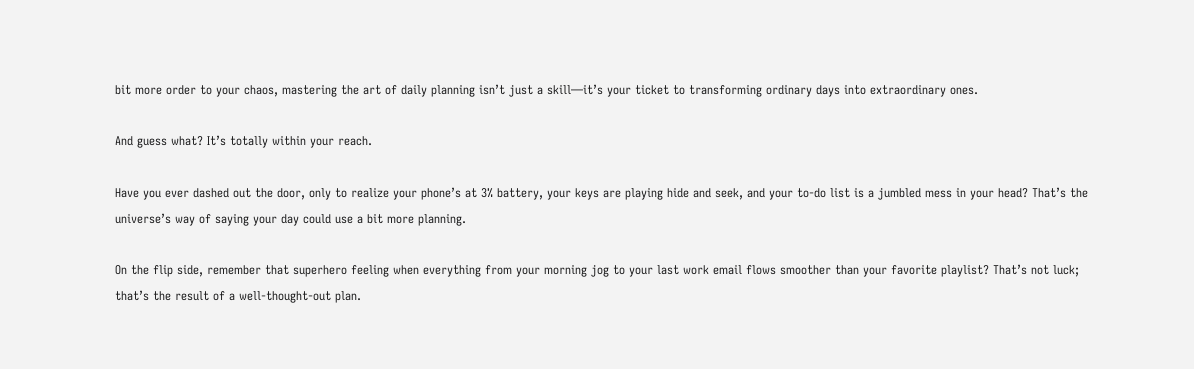bit more order to your chaos, mastering the art of daily planning isn’t just a skill—it’s your ticket to transforming ordinary days into extraordinary ones.

And guess what? It’s totally within your reach.

Have you ever dashed out the door, only to realize your phone’s at 3% battery, your keys are playing hide and seek, and your to-do list is a jumbled mess in your head? That’s the universe’s way of saying your day could use a bit more planning.

On the flip side, remember that superhero feeling when everything from your morning jog to your last work email flows smoother than your favorite playlist? That’s not luck; that’s the result of a well-thought-out plan.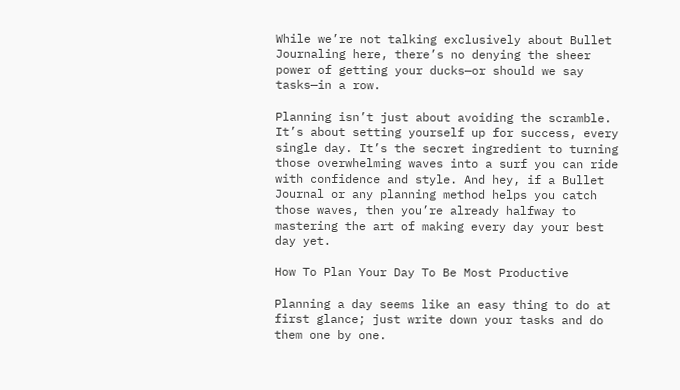While we’re not talking exclusively about Bullet Journaling here, there’s no denying the sheer power of getting your ducks—or should we say tasks—in a row.

Planning isn’t just about avoiding the scramble. It’s about setting yourself up for success, every single day. It’s the secret ingredient to turning those overwhelming waves into a surf you can ride with confidence and style. And hey, if a Bullet Journal or any planning method helps you catch those waves, then you’re already halfway to mastering the art of making every day your best day yet.

How To Plan Your Day To Be Most Productive

Planning a day seems like an easy thing to do at first glance; just write down your tasks and do them one by one.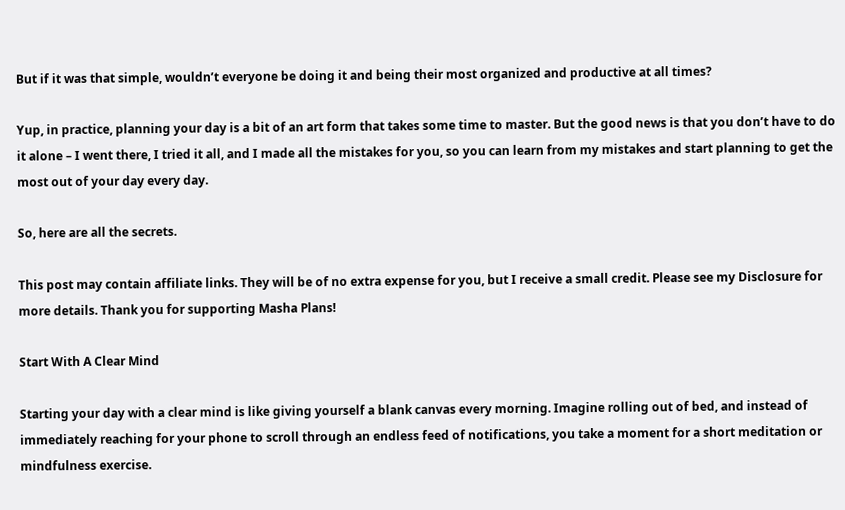But if it was that simple, wouldn’t everyone be doing it and being their most organized and productive at all times?

Yup, in practice, planning your day is a bit of an art form that takes some time to master. But the good news is that you don’t have to do it alone – I went there, I tried it all, and I made all the mistakes for you, so you can learn from my mistakes and start planning to get the most out of your day every day.

So, here are all the secrets.

This post may contain affiliate links. They will be of no extra expense for you, but I receive a small credit. Please see my Disclosure for more details. Thank you for supporting Masha Plans!

Start With A Clear Mind

Starting your day with a clear mind is like giving yourself a blank canvas every morning. Imagine rolling out of bed, and instead of immediately reaching for your phone to scroll through an endless feed of notifications, you take a moment for a short meditation or mindfulness exercise.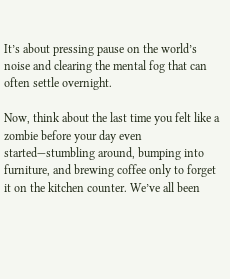It’s about pressing pause on the world’s noise and clearing the mental fog that can often settle overnight.

Now, think about the last time you felt like a zombie before your day even started—stumbling around, bumping into furniture, and brewing coffee only to forget it on the kitchen counter. We’ve all been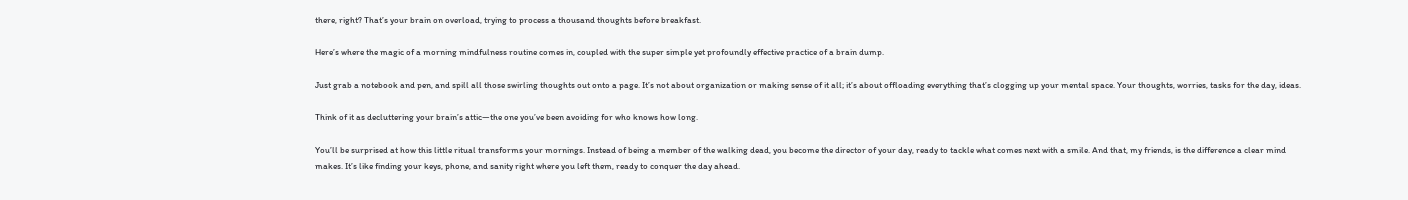there, right? That’s your brain on overload, trying to process a thousand thoughts before breakfast.

Here’s where the magic of a morning mindfulness routine comes in, coupled with the super simple yet profoundly effective practice of a brain dump.

Just grab a notebook and pen, and spill all those swirling thoughts out onto a page. It’s not about organization or making sense of it all; it’s about offloading everything that’s clogging up your mental space. Your thoughts, worries, tasks for the day, ideas.

Think of it as decluttering your brain’s attic—the one you’ve been avoiding for who knows how long.

You’ll be surprised at how this little ritual transforms your mornings. Instead of being a member of the walking dead, you become the director of your day, ready to tackle what comes next with a smile. And that, my friends, is the difference a clear mind makes. It’s like finding your keys, phone, and sanity right where you left them, ready to conquer the day ahead.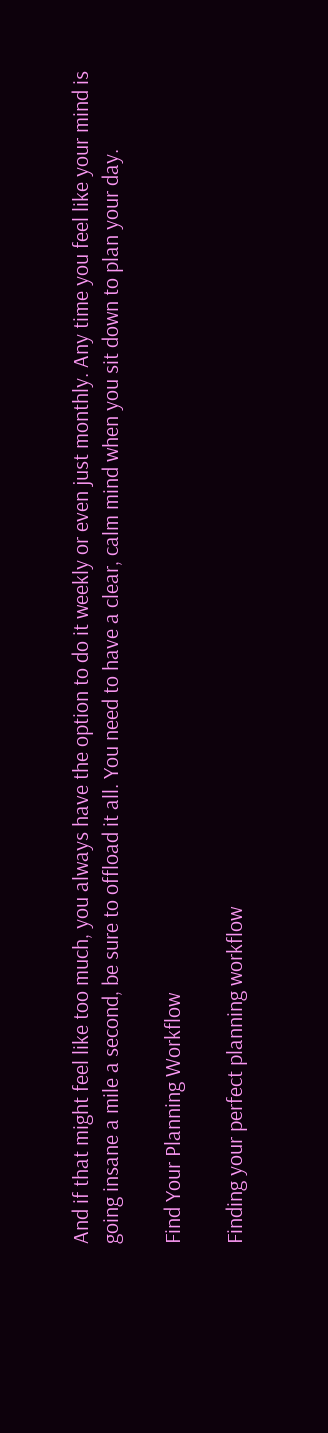And if that might feel like too much, you always have the option to do it weekly or even just monthly. Any time you feel like your mind is going insane a mile a second, be sure to offload it all. You need to have a clear, calm mind when you sit down to plan your day.

Find Your Planning Workflow

Finding your perfect planning workflow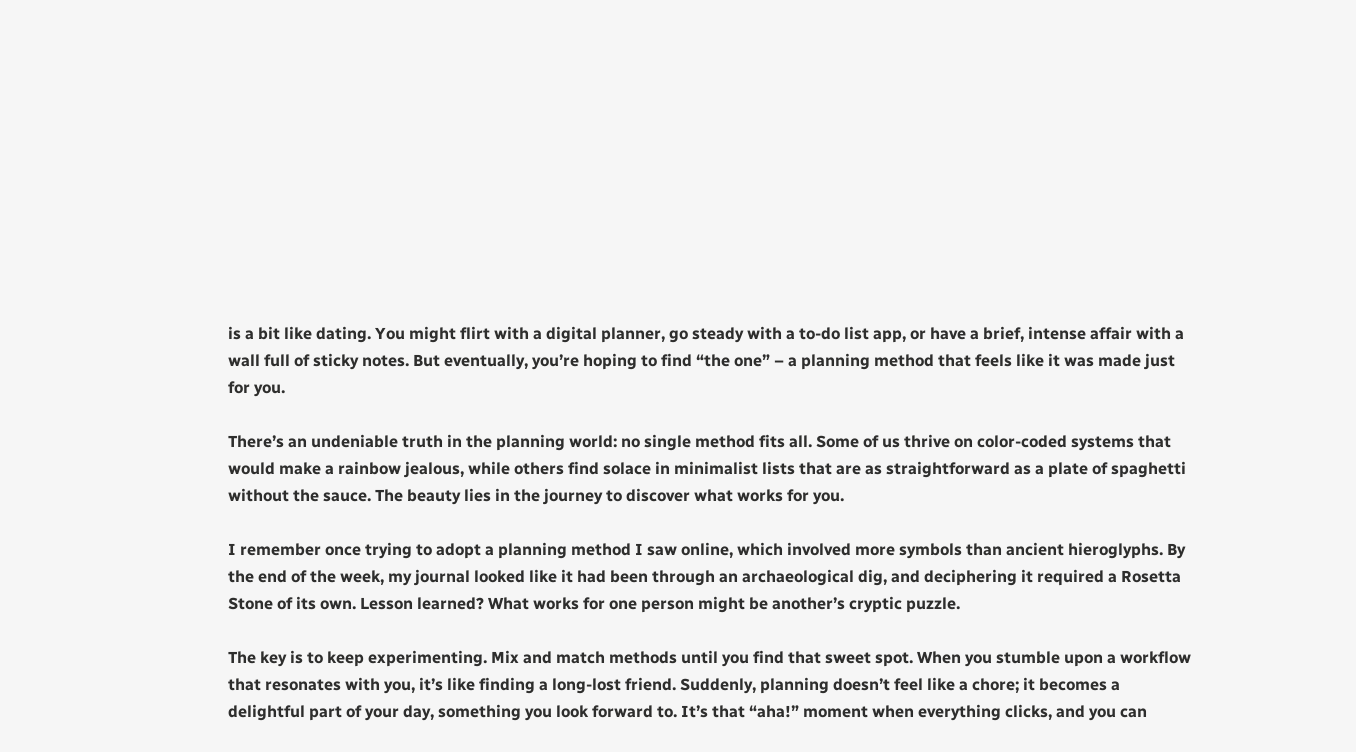is a bit like dating. You might flirt with a digital planner, go steady with a to-do list app, or have a brief, intense affair with a wall full of sticky notes. But eventually, you’re hoping to find “the one” – a planning method that feels like it was made just for you.

There’s an undeniable truth in the planning world: no single method fits all. Some of us thrive on color-coded systems that would make a rainbow jealous, while others find solace in minimalist lists that are as straightforward as a plate of spaghetti without the sauce. The beauty lies in the journey to discover what works for you.

I remember once trying to adopt a planning method I saw online, which involved more symbols than ancient hieroglyphs. By the end of the week, my journal looked like it had been through an archaeological dig, and deciphering it required a Rosetta Stone of its own. Lesson learned? What works for one person might be another’s cryptic puzzle.

The key is to keep experimenting. Mix and match methods until you find that sweet spot. When you stumble upon a workflow that resonates with you, it’s like finding a long-lost friend. Suddenly, planning doesn’t feel like a chore; it becomes a delightful part of your day, something you look forward to. It’s that “aha!” moment when everything clicks, and you can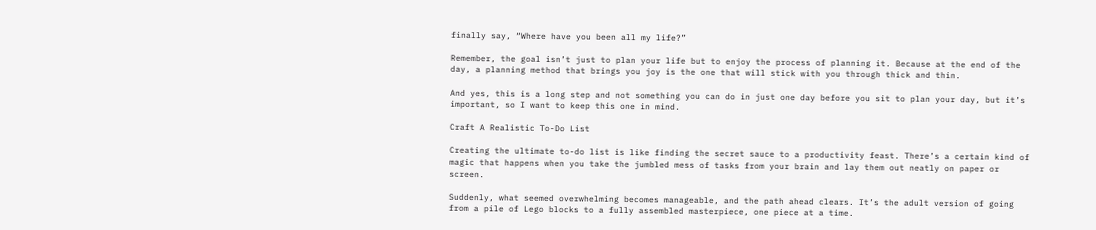finally say, “Where have you been all my life?”

Remember, the goal isn’t just to plan your life but to enjoy the process of planning it. Because at the end of the day, a planning method that brings you joy is the one that will stick with you through thick and thin.

And yes, this is a long step and not something you can do in just one day before you sit to plan your day, but it’s important, so I want to keep this one in mind.

Craft A Realistic To-Do List

Creating the ultimate to-do list is like finding the secret sauce to a productivity feast. There’s a certain kind of magic that happens when you take the jumbled mess of tasks from your brain and lay them out neatly on paper or screen.

Suddenly, what seemed overwhelming becomes manageable, and the path ahead clears. It’s the adult version of going from a pile of Lego blocks to a fully assembled masterpiece, one piece at a time.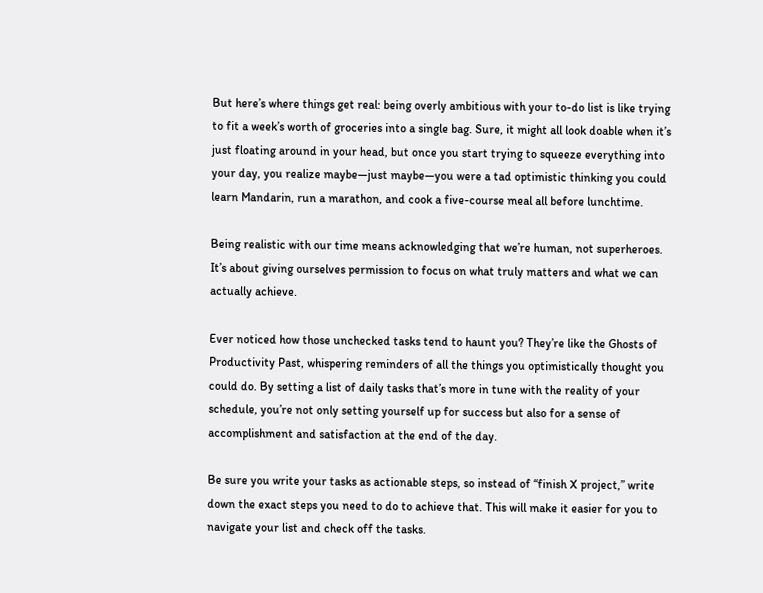But here’s where things get real: being overly ambitious with your to-do list is like trying to fit a week’s worth of groceries into a single bag. Sure, it might all look doable when it’s just floating around in your head, but once you start trying to squeeze everything into your day, you realize maybe—just maybe—you were a tad optimistic thinking you could learn Mandarin, run a marathon, and cook a five-course meal all before lunchtime.

Being realistic with our time means acknowledging that we’re human, not superheroes. It’s about giving ourselves permission to focus on what truly matters and what we can actually achieve.

Ever noticed how those unchecked tasks tend to haunt you? They’re like the Ghosts of Productivity Past, whispering reminders of all the things you optimistically thought you could do. By setting a list of daily tasks that’s more in tune with the reality of your schedule, you’re not only setting yourself up for success but also for a sense of accomplishment and satisfaction at the end of the day.

Be sure you write your tasks as actionable steps, so instead of “finish X project,” write down the exact steps you need to do to achieve that. This will make it easier for you to navigate your list and check off the tasks.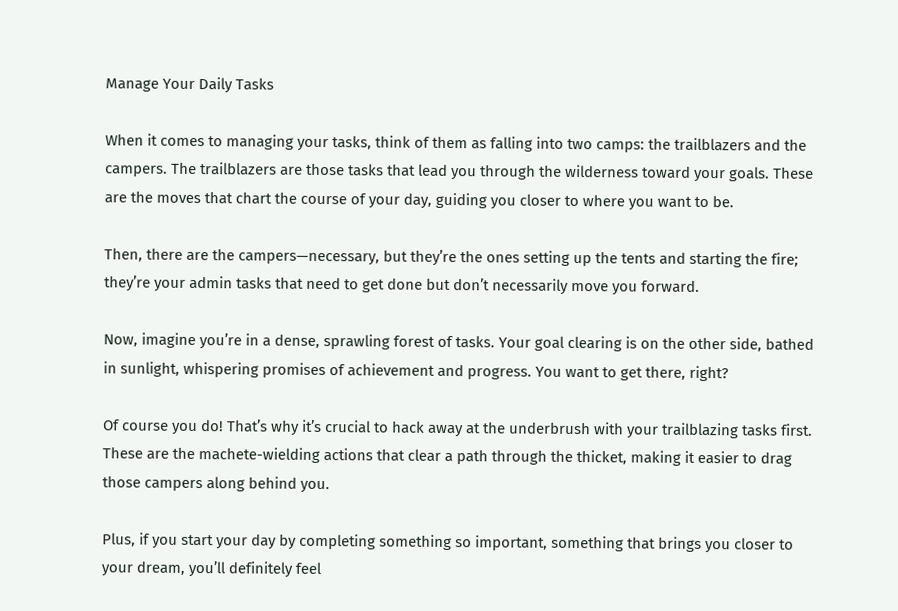Manage Your Daily Tasks

When it comes to managing your tasks, think of them as falling into two camps: the trailblazers and the campers. The trailblazers are those tasks that lead you through the wilderness toward your goals. These are the moves that chart the course of your day, guiding you closer to where you want to be.

Then, there are the campers—necessary, but they’re the ones setting up the tents and starting the fire; they’re your admin tasks that need to get done but don’t necessarily move you forward.

Now, imagine you’re in a dense, sprawling forest of tasks. Your goal clearing is on the other side, bathed in sunlight, whispering promises of achievement and progress. You want to get there, right?

Of course you do! That’s why it’s crucial to hack away at the underbrush with your trailblazing tasks first. These are the machete-wielding actions that clear a path through the thicket, making it easier to drag those campers along behind you.

Plus, if you start your day by completing something so important, something that brings you closer to your dream, you’ll definitely feel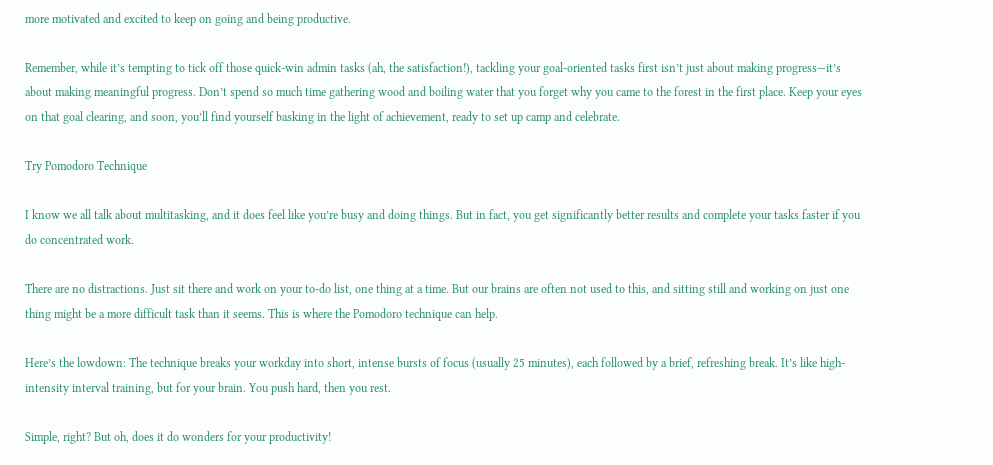more motivated and excited to keep on going and being productive.

Remember, while it’s tempting to tick off those quick-win admin tasks (ah, the satisfaction!), tackling your goal-oriented tasks first isn’t just about making progress—it’s about making meaningful progress. Don’t spend so much time gathering wood and boiling water that you forget why you came to the forest in the first place. Keep your eyes on that goal clearing, and soon, you’ll find yourself basking in the light of achievement, ready to set up camp and celebrate.

Try Pomodoro Technique

I know we all talk about multitasking, and it does feel like you’re busy and doing things. But in fact, you get significantly better results and complete your tasks faster if you do concentrated work.

There are no distractions. Just sit there and work on your to-do list, one thing at a time. But our brains are often not used to this, and sitting still and working on just one thing might be a more difficult task than it seems. This is where the Pomodoro technique can help.

Here’s the lowdown: The technique breaks your workday into short, intense bursts of focus (usually 25 minutes), each followed by a brief, refreshing break. It’s like high-intensity interval training, but for your brain. You push hard, then you rest.

Simple, right? But oh, does it do wonders for your productivity!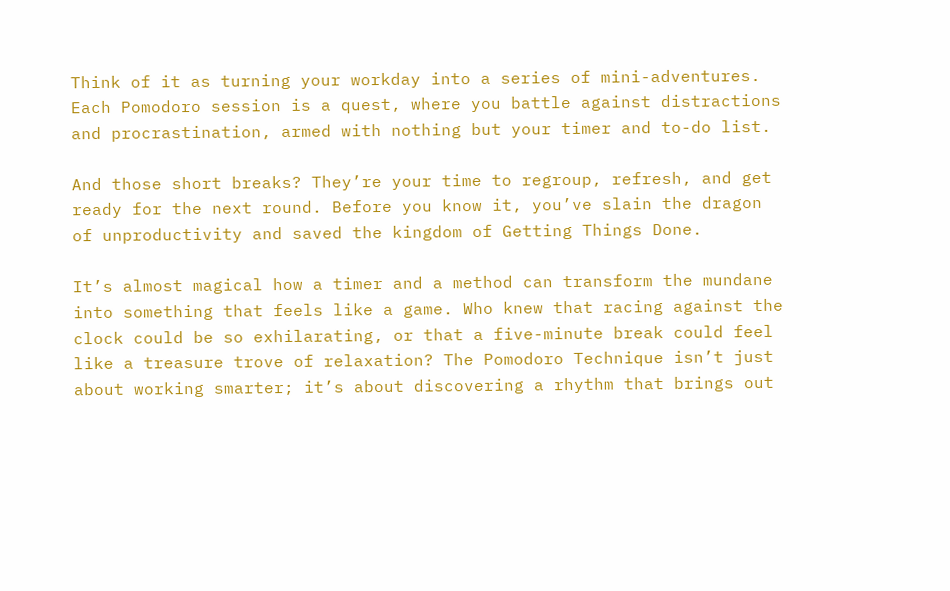Think of it as turning your workday into a series of mini-adventures. Each Pomodoro session is a quest, where you battle against distractions and procrastination, armed with nothing but your timer and to-do list.

And those short breaks? They’re your time to regroup, refresh, and get ready for the next round. Before you know it, you’ve slain the dragon of unproductivity and saved the kingdom of Getting Things Done.

It’s almost magical how a timer and a method can transform the mundane into something that feels like a game. Who knew that racing against the clock could be so exhilarating, or that a five-minute break could feel like a treasure trove of relaxation? The Pomodoro Technique isn’t just about working smarter; it’s about discovering a rhythm that brings out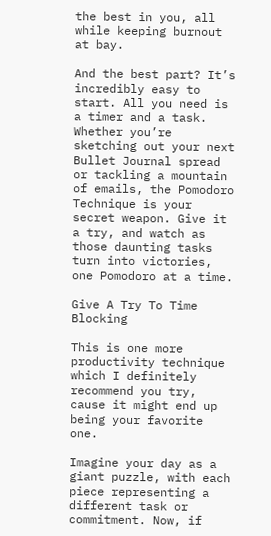the best in you, all while keeping burnout at bay.

And the best part? It’s incredibly easy to start. All you need is a timer and a task. Whether you’re sketching out your next Bullet Journal spread or tackling a mountain of emails, the Pomodoro Technique is your secret weapon. Give it a try, and watch as those daunting tasks turn into victories, one Pomodoro at a time.

Give A Try To Time Blocking

This is one more productivity technique which I definitely recommend you try, cause it might end up being your favorite one.

Imagine your day as a giant puzzle, with each piece representing a different task or commitment. Now, if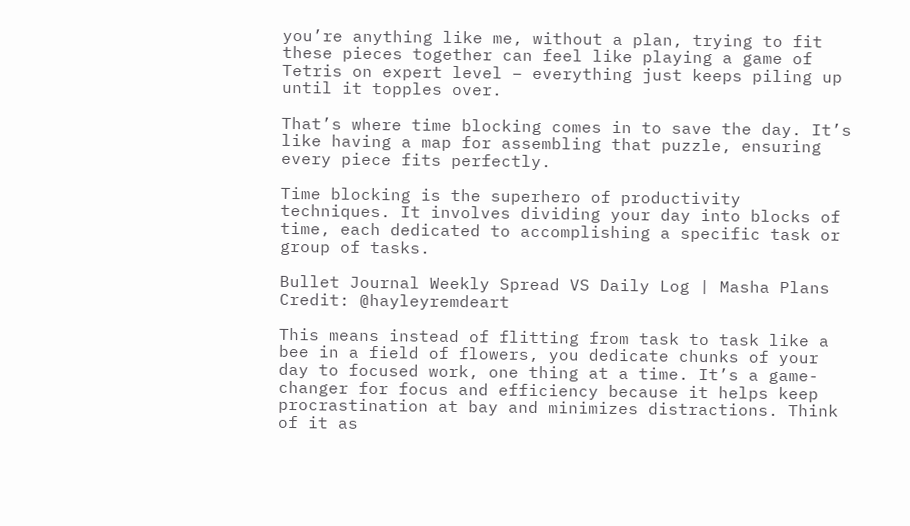you’re anything like me, without a plan, trying to fit these pieces together can feel like playing a game of Tetris on expert level – everything just keeps piling up until it topples over.

That’s where time blocking comes in to save the day. It’s like having a map for assembling that puzzle, ensuring every piece fits perfectly.

Time blocking is the superhero of productivity techniques. It involves dividing your day into blocks of time, each dedicated to accomplishing a specific task or group of tasks.

Bullet Journal Weekly Spread VS Daily Log | Masha Plans
Credit: @hayleyremdeart

This means instead of flitting from task to task like a bee in a field of flowers, you dedicate chunks of your day to focused work, one thing at a time. It’s a game-changer for focus and efficiency because it helps keep procrastination at bay and minimizes distractions. Think of it as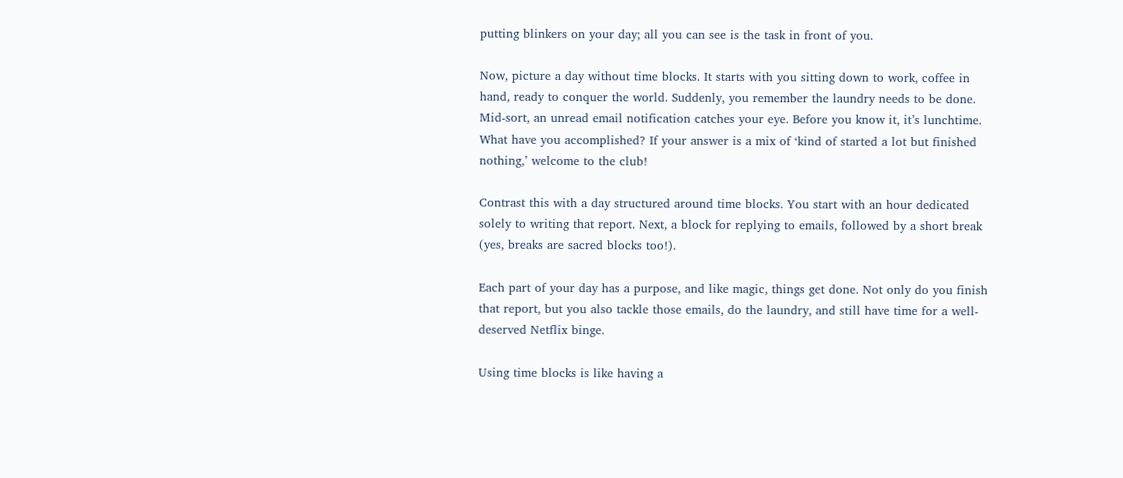putting blinkers on your day; all you can see is the task in front of you.

Now, picture a day without time blocks. It starts with you sitting down to work, coffee in hand, ready to conquer the world. Suddenly, you remember the laundry needs to be done. Mid-sort, an unread email notification catches your eye. Before you know it, it’s lunchtime. What have you accomplished? If your answer is a mix of ‘kind of started a lot but finished nothing,’ welcome to the club!

Contrast this with a day structured around time blocks. You start with an hour dedicated solely to writing that report. Next, a block for replying to emails, followed by a short break (yes, breaks are sacred blocks too!).

Each part of your day has a purpose, and like magic, things get done. Not only do you finish that report, but you also tackle those emails, do the laundry, and still have time for a well-deserved Netflix binge.

Using time blocks is like having a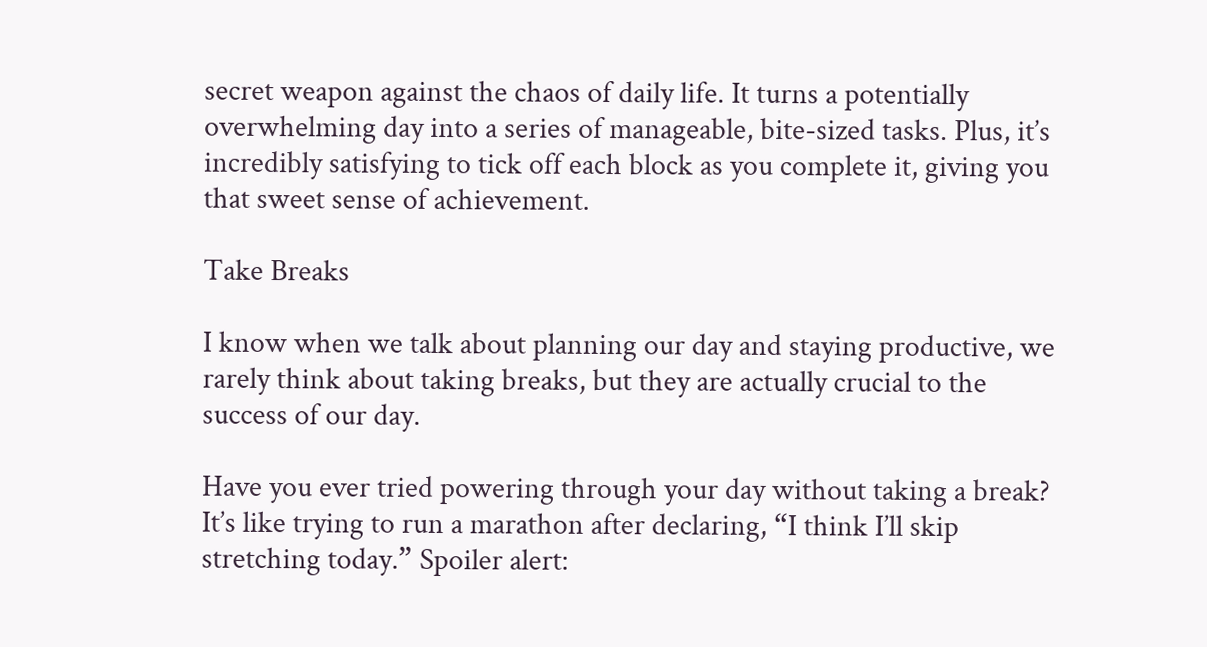secret weapon against the chaos of daily life. It turns a potentially overwhelming day into a series of manageable, bite-sized tasks. Plus, it’s incredibly satisfying to tick off each block as you complete it, giving you that sweet sense of achievement.

Take Breaks

I know when we talk about planning our day and staying productive, we rarely think about taking breaks, but they are actually crucial to the success of our day.

Have you ever tried powering through your day without taking a break? It’s like trying to run a marathon after declaring, “I think I’ll skip stretching today.” Spoiler alert: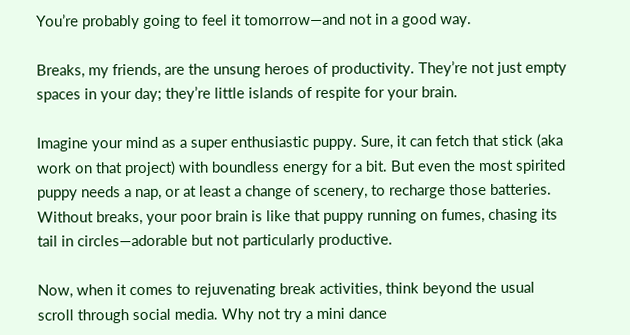You’re probably going to feel it tomorrow—and not in a good way.

Breaks, my friends, are the unsung heroes of productivity. They’re not just empty spaces in your day; they’re little islands of respite for your brain.

Imagine your mind as a super enthusiastic puppy. Sure, it can fetch that stick (aka work on that project) with boundless energy for a bit. But even the most spirited puppy needs a nap, or at least a change of scenery, to recharge those batteries. Without breaks, your poor brain is like that puppy running on fumes, chasing its tail in circles—adorable but not particularly productive.

Now, when it comes to rejuvenating break activities, think beyond the usual scroll through social media. Why not try a mini dance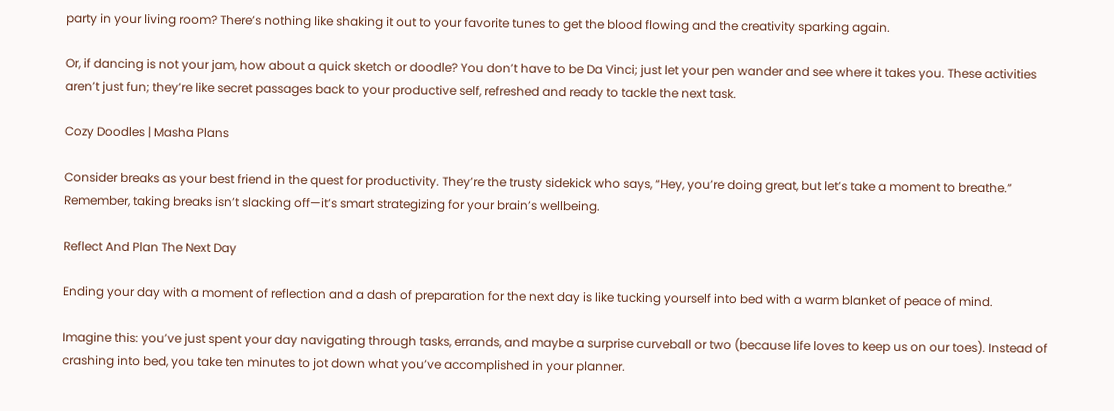party in your living room? There’s nothing like shaking it out to your favorite tunes to get the blood flowing and the creativity sparking again.

Or, if dancing is not your jam, how about a quick sketch or doodle? You don’t have to be Da Vinci; just let your pen wander and see where it takes you. These activities aren’t just fun; they’re like secret passages back to your productive self, refreshed and ready to tackle the next task.

Cozy Doodles | Masha Plans

Consider breaks as your best friend in the quest for productivity. They’re the trusty sidekick who says, “Hey, you’re doing great, but let’s take a moment to breathe.” Remember, taking breaks isn’t slacking off—it’s smart strategizing for your brain’s wellbeing.

Reflect And Plan The Next Day

Ending your day with a moment of reflection and a dash of preparation for the next day is like tucking yourself into bed with a warm blanket of peace of mind.

Imagine this: you’ve just spent your day navigating through tasks, errands, and maybe a surprise curveball or two (because life loves to keep us on our toes). Instead of crashing into bed, you take ten minutes to jot down what you’ve accomplished in your planner.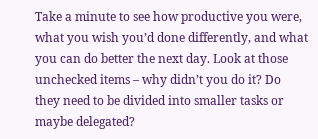Take a minute to see how productive you were, what you wish you’d done differently, and what you can do better the next day. Look at those unchecked items – why didn’t you do it? Do they need to be divided into smaller tasks or maybe delegated?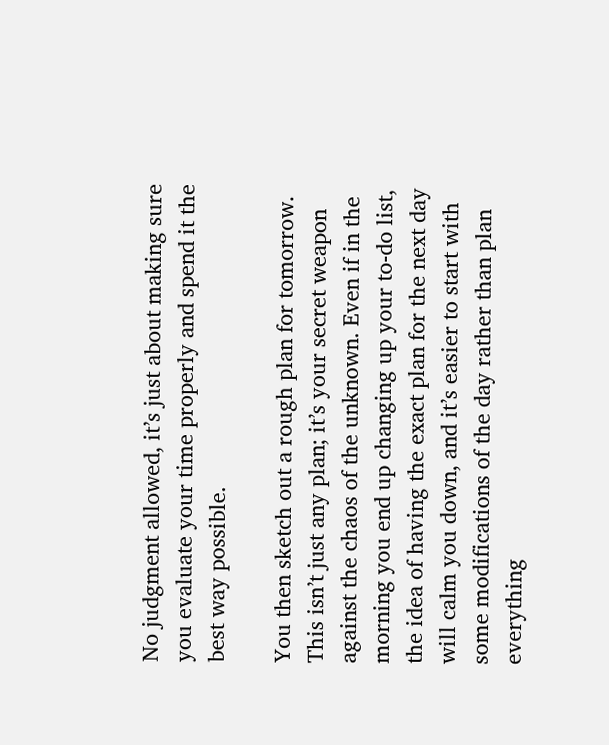No judgment allowed, it’s just about making sure you evaluate your time properly and spend it the best way possible.

You then sketch out a rough plan for tomorrow. This isn’t just any plan; it’s your secret weapon against the chaos of the unknown. Even if in the morning you end up changing up your to-do list, the idea of having the exact plan for the next day will calm you down, and it’s easier to start with some modifications of the day rather than plan everything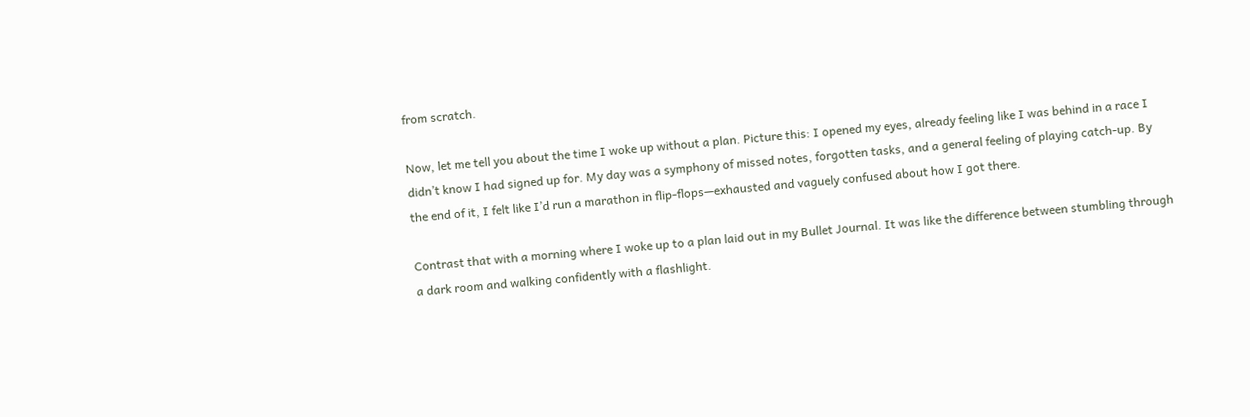from scratch.

Now, let me tell you about the time I woke up without a plan. Picture this: I opened my eyes, already feeling like I was behind in a race I didn’t know I had signed up for. My day was a symphony of missed notes, forgotten tasks, and a general feeling of playing catch-up. By the end of it, I felt like I’d run a marathon in flip-flops—exhausted and vaguely confused about how I got there.

Contrast that with a morning where I woke up to a plan laid out in my Bullet Journal. It was like the difference between stumbling through a dark room and walking confidently with a flashlight.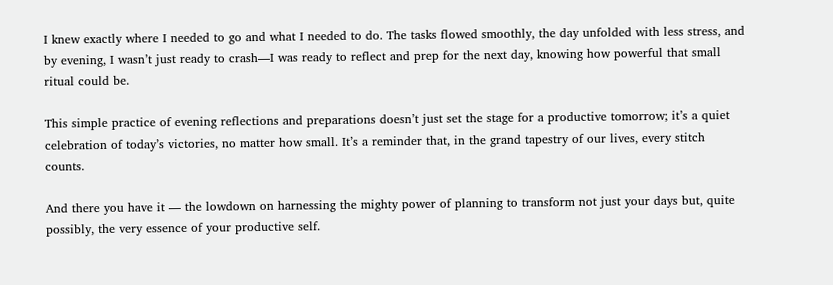I knew exactly where I needed to go and what I needed to do. The tasks flowed smoothly, the day unfolded with less stress, and by evening, I wasn’t just ready to crash—I was ready to reflect and prep for the next day, knowing how powerful that small ritual could be.

This simple practice of evening reflections and preparations doesn’t just set the stage for a productive tomorrow; it’s a quiet celebration of today’s victories, no matter how small. It’s a reminder that, in the grand tapestry of our lives, every stitch counts.

And there you have it — the lowdown on harnessing the mighty power of planning to transform not just your days but, quite possibly, the very essence of your productive self.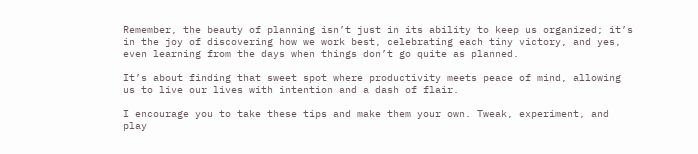Remember, the beauty of planning isn’t just in its ability to keep us organized; it’s in the joy of discovering how we work best, celebrating each tiny victory, and yes, even learning from the days when things don’t go quite as planned.

It’s about finding that sweet spot where productivity meets peace of mind, allowing us to live our lives with intention and a dash of flair.

I encourage you to take these tips and make them your own. Tweak, experiment, and play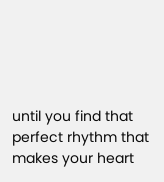until you find that perfect rhythm that makes your heart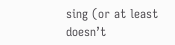sing (or at least doesn’t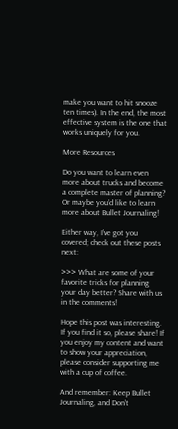make you want to hit snooze ten times). In the end, the most effective system is the one that works uniquely for you.

More Resources

Do you want to learn even more about trucks and become a complete master of planning? Or maybe you’d like to learn more about Bullet Journaling!

Either way, I’ve got you covered; check out these posts next:

>>> What are some of your favorite tricks for planning your day better? Share with us in the comments!

Hope this post was interesting. If you find it so, please share! If you enjoy my content and want to show your appreciation, please consider supporting me with a cup of coffee.

And remember: Keep Bullet Journaling, and Don’t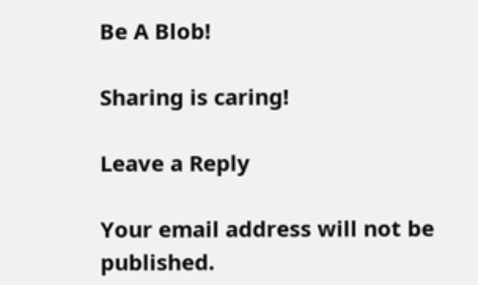Be A Blob!

Sharing is caring!

Leave a Reply

Your email address will not be published.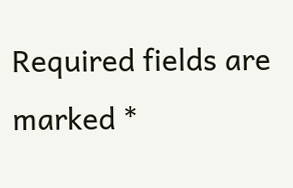Required fields are marked *